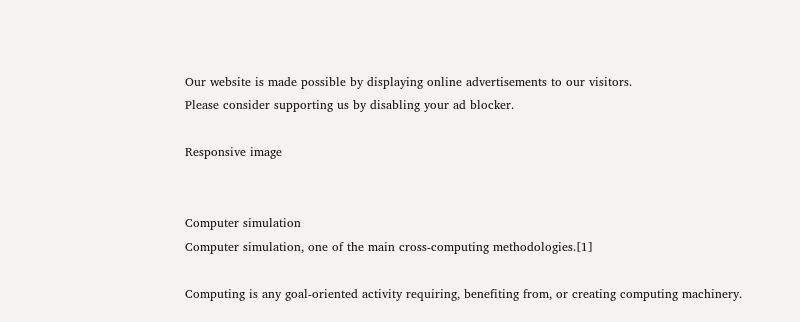Our website is made possible by displaying online advertisements to our visitors.
Please consider supporting us by disabling your ad blocker.

Responsive image


Computer simulation
Computer simulation, one of the main cross-computing methodologies.[1]

Computing is any goal-oriented activity requiring, benefiting from, or creating computing machinery.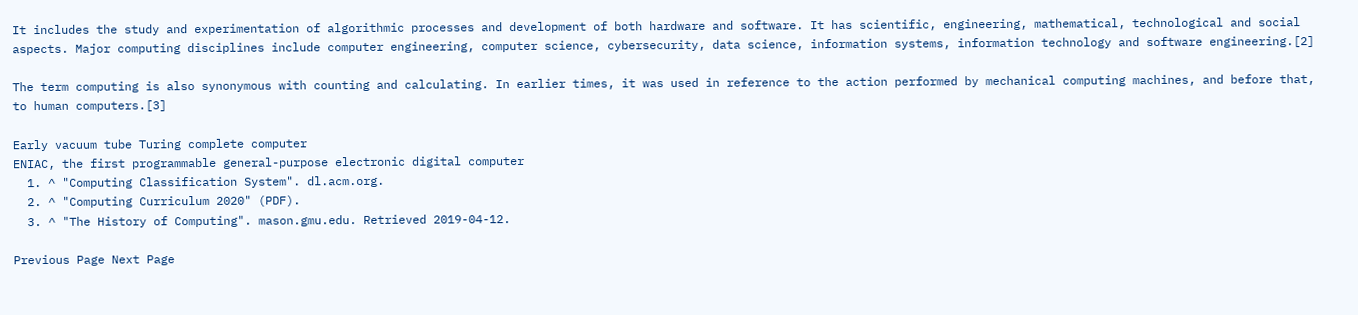It includes the study and experimentation of algorithmic processes and development of both hardware and software. It has scientific, engineering, mathematical, technological and social aspects. Major computing disciplines include computer engineering, computer science, cybersecurity, data science, information systems, information technology and software engineering.[2]

The term computing is also synonymous with counting and calculating. In earlier times, it was used in reference to the action performed by mechanical computing machines, and before that, to human computers.[3]

Early vacuum tube Turing complete computer
ENIAC, the first programmable general-purpose electronic digital computer
  1. ^ "Computing Classification System". dl.acm.org.
  2. ^ "Computing Curriculum 2020" (PDF).
  3. ^ "The History of Computing". mason.gmu.edu. Retrieved 2019-04-12.

Previous Page Next Page